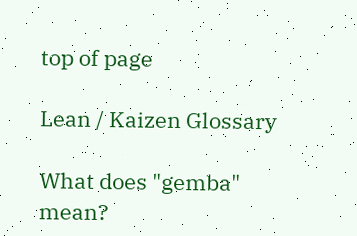top of page

Lean / Kaizen Glossary

What does "gemba" mean?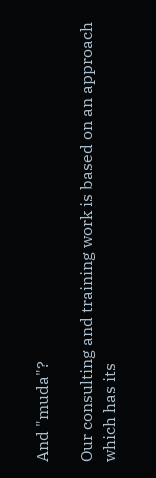And "muda"?

Our consulting and training work is based on an approach which has its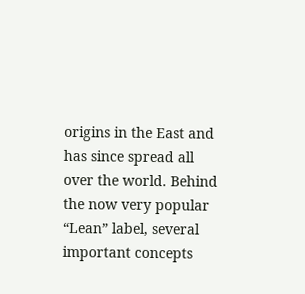origins in the East and has since spread all over the world. Behind the now very popular “Lean” label, several important concepts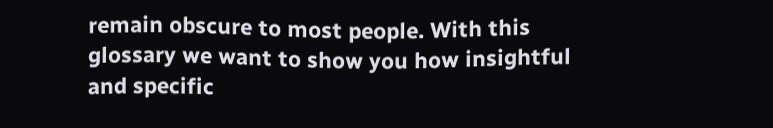remain obscure to most people. With this glossary we want to show you how insightful and specific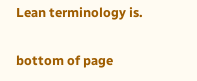Lean terminology is.

bottom of page